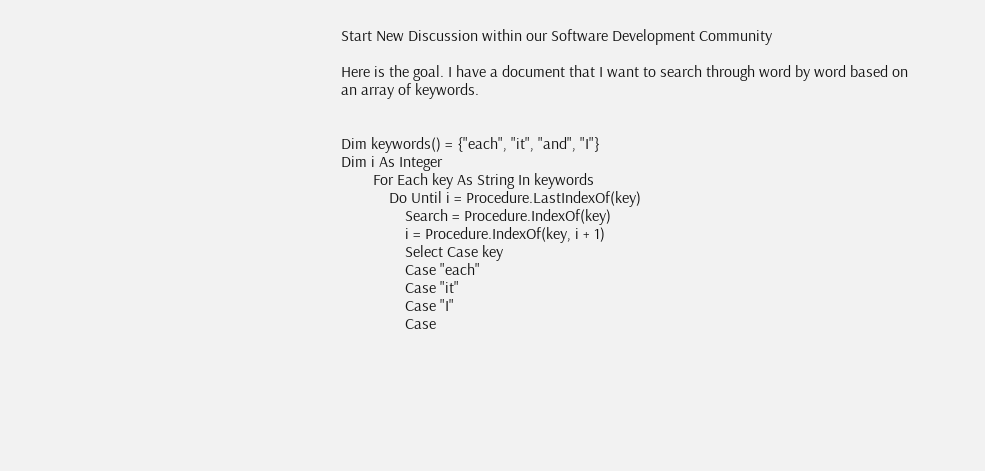Start New Discussion within our Software Development Community

Here is the goal. I have a document that I want to search through word by word based on an array of keywords.


Dim keywords() = {"each", "it", "and", "I"}
Dim i As Integer
        For Each key As String In keywords
            Do Until i = Procedure.LastIndexOf(key)
                Search = Procedure.IndexOf(key)
                i = Procedure.IndexOf(key, i + 1)
                Select Case key
                Case "each"
                Case "it"
                Case "I"
                Case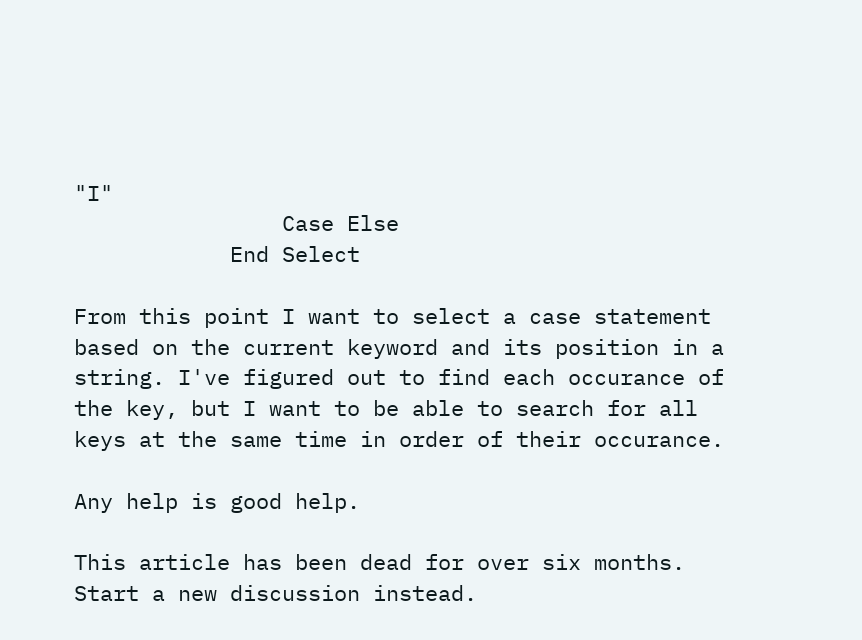"I"
                Case Else
            End Select

From this point I want to select a case statement based on the current keyword and its position in a string. I've figured out to find each occurance of the key, but I want to be able to search for all keys at the same time in order of their occurance.

Any help is good help.

This article has been dead for over six months. Start a new discussion instead.